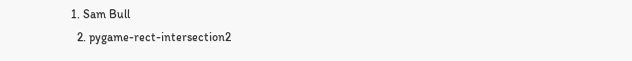1. Sam Bull
  2. pygame-rect-intersection2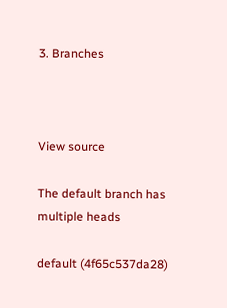3. Branches



View source

The default branch has multiple heads

default (4f65c537da28)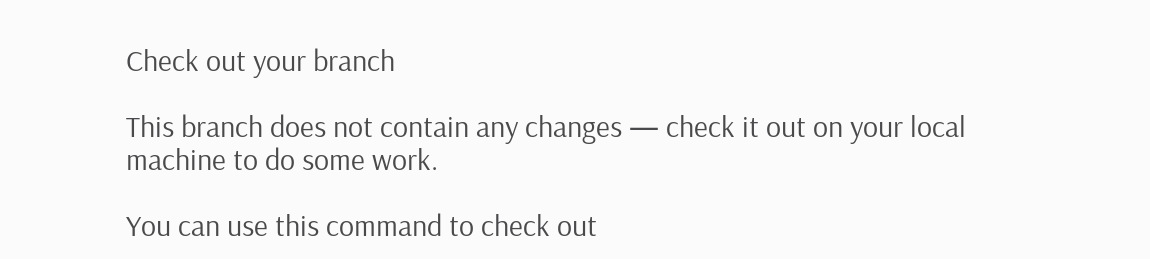Check out your branch

This branch does not contain any changes — check it out on your local machine to do some work.

You can use this command to check out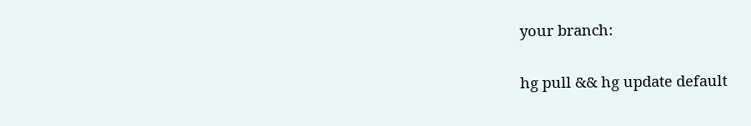your branch:

hg pull && hg update default